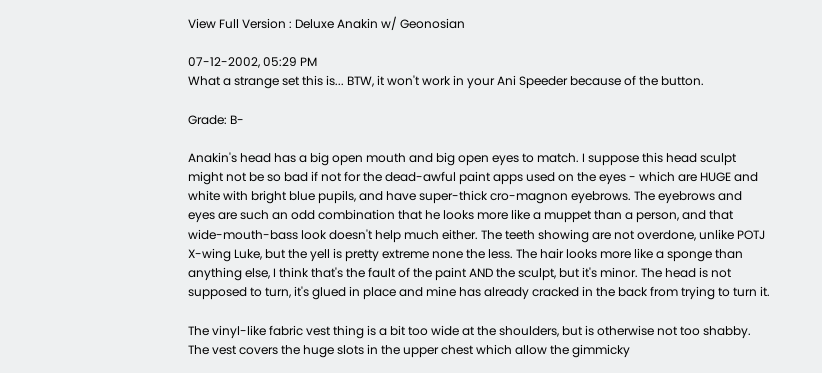View Full Version : Deluxe Anakin w/ Geonosian

07-12-2002, 05:29 PM
What a strange set this is... BTW, it won't work in your Ani Speeder because of the button.

Grade: B-

Anakin's head has a big open mouth and big open eyes to match. I suppose this head sculpt might not be so bad if not for the dead-awful paint apps used on the eyes - which are HUGE and white with bright blue pupils, and have super-thick cro-magnon eyebrows. The eyebrows and eyes are such an odd combination that he looks more like a muppet than a person, and that wide-mouth-bass look doesn't help much either. The teeth showing are not overdone, unlike POTJ X-wing Luke, but the yell is pretty extreme none the less. The hair looks more like a sponge than anything else, I think that's the fault of the paint AND the sculpt, but it's minor. The head is not supposed to turn, it's glued in place and mine has already cracked in the back from trying to turn it.

The vinyl-like fabric vest thing is a bit too wide at the shoulders, but is otherwise not too shabby. The vest covers the huge slots in the upper chest which allow the gimmicky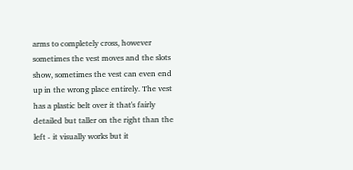arms to completely cross, however sometimes the vest moves and the slots show, sometimes the vest can even end up in the wrong place entirely. The vest has a plastic belt over it that's fairly detailed but taller on the right than the left - it visually works but it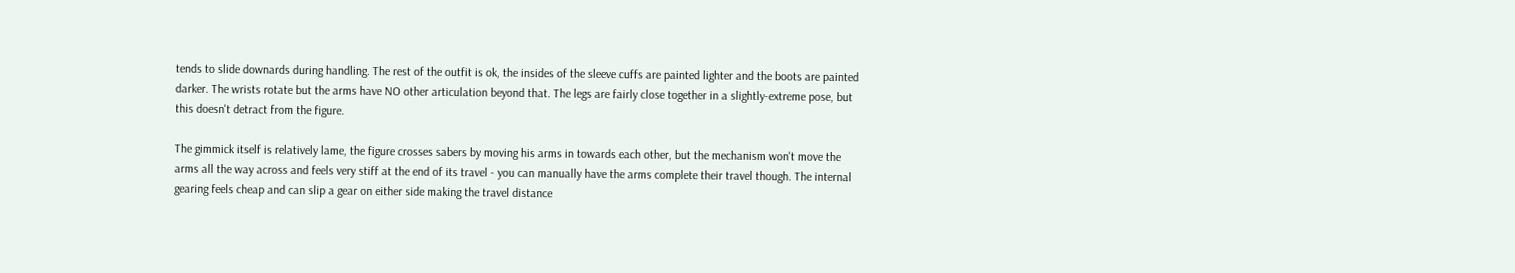tends to slide downards during handling. The rest of the outfit is ok, the insides of the sleeve cuffs are painted lighter and the boots are painted darker. The wrists rotate but the arms have NO other articulation beyond that. The legs are fairly close together in a slightly-extreme pose, but this doesn't detract from the figure.

The gimmick itself is relatively lame, the figure crosses sabers by moving his arms in towards each other, but the mechanism won't move the arms all the way across and feels very stiff at the end of its travel - you can manually have the arms complete their travel though. The internal gearing feels cheap and can slip a gear on either side making the travel distance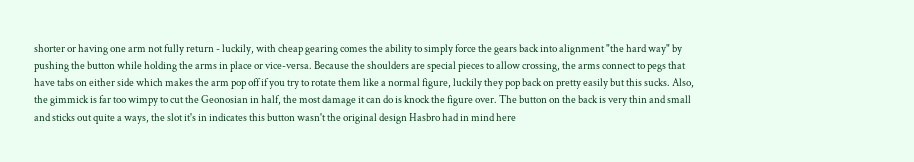shorter or having one arm not fully return - luckily, with cheap gearing comes the ability to simply force the gears back into alignment "the hard way" by pushing the button while holding the arms in place or vice-versa. Because the shoulders are special pieces to allow crossing, the arms connect to pegs that have tabs on either side which makes the arm pop off if you try to rotate them like a normal figure, luckily they pop back on pretty easily but this sucks. Also, the gimmick is far too wimpy to cut the Geonosian in half, the most damage it can do is knock the figure over. The button on the back is very thin and small and sticks out quite a ways, the slot it's in indicates this button wasn't the original design Hasbro had in mind here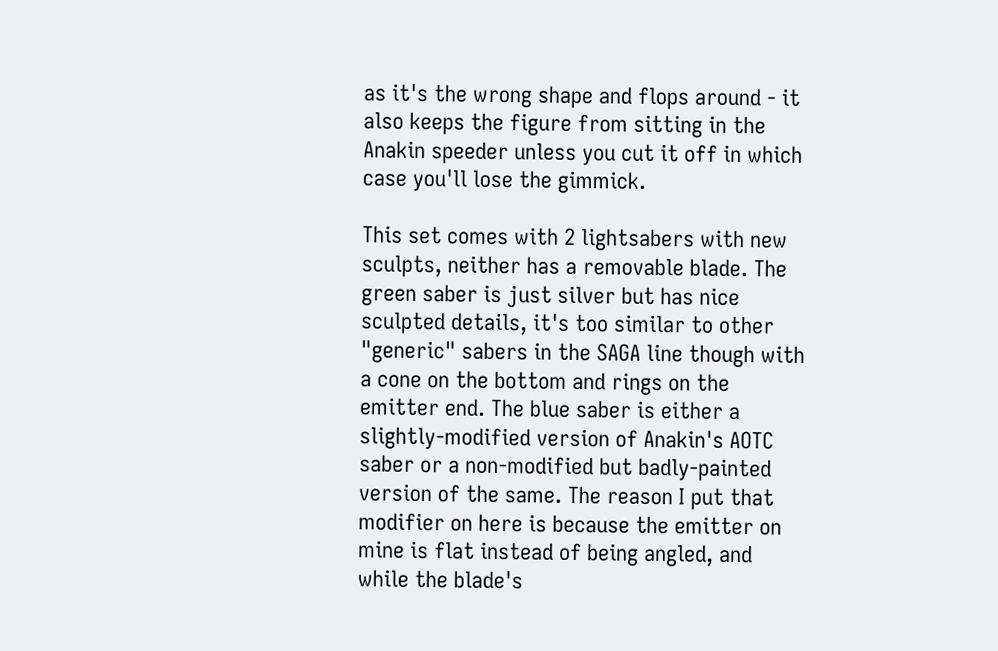as it's the wrong shape and flops around - it also keeps the figure from sitting in the Anakin speeder unless you cut it off in which case you'll lose the gimmick.

This set comes with 2 lightsabers with new sculpts, neither has a removable blade. The green saber is just silver but has nice sculpted details, it's too similar to other "generic" sabers in the SAGA line though with a cone on the bottom and rings on the emitter end. The blue saber is either a slightly-modified version of Anakin's AOTC saber or a non-modified but badly-painted version of the same. The reason I put that modifier on here is because the emitter on mine is flat instead of being angled, and while the blade's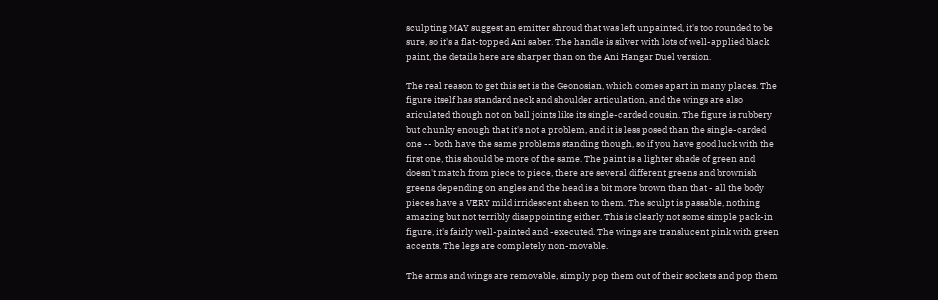sculpting MAY suggest an emitter shroud that was left unpainted, it's too rounded to be sure, so it's a flat-topped Ani saber. The handle is silver with lots of well-applied black paint, the details here are sharper than on the Ani Hangar Duel version.

The real reason to get this set is the Geonosian, which comes apart in many places. The figure itself has standard neck and shoulder articulation, and the wings are also ariculated though not on ball joints like its single-carded cousin. The figure is rubbery but chunky enough that it's not a problem, and it is less posed than the single-carded one -- both have the same problems standing though, so if you have good luck with the first one, this should be more of the same. The paint is a lighter shade of green and doesn't match from piece to piece, there are several different greens and brownish greens depending on angles and the head is a bit more brown than that - all the body pieces have a VERY mild irridescent sheen to them. The sculpt is passable, nothing amazing but not terribly disappointing either. This is clearly not some simple pack-in figure, it's fairly well-painted and -executed. The wings are translucent pink with green accents. The legs are completely non-movable.

The arms and wings are removable, simply pop them out of their sockets and pop them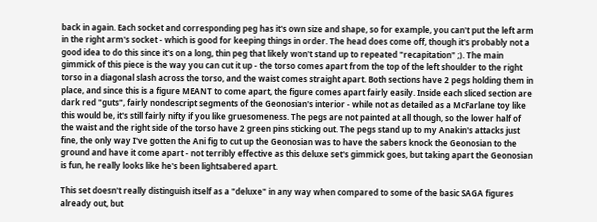back in again. Each socket and corresponding peg has it's own size and shape, so for example, you can't put the left arm in the right arm's socket - which is good for keeping things in order. The head does come off, though it's probably not a good idea to do this since it's on a long, thin peg that likely won't stand up to repeated "recapitation" ;). The main gimmick of this piece is the way you can cut it up - the torso comes apart from the top of the left shoulder to the right torso in a diagonal slash across the torso, and the waist comes straight apart. Both sections have 2 pegs holding them in place, and since this is a figure MEANT to come apart, the figure comes apart fairly easily. Inside each sliced section are dark red "guts", fairly nondescript segments of the Geonosian's interior - while not as detailed as a McFarlane toy like this would be, it's still fairly nifty if you like gruesomeness. The pegs are not painted at all though, so the lower half of the waist and the right side of the torso have 2 green pins sticking out. The pegs stand up to my Anakin's attacks just fine, the only way I've gotten the Ani fig to cut up the Geonosian was to have the sabers knock the Geonosian to the ground and have it come apart - not terribly effective as this deluxe set's gimmick goes, but taking apart the Geonosian is fun, he really looks like he's been lightsabered apart.

This set doesn't really distinguish itself as a "deluxe" in any way when compared to some of the basic SAGA figures already out, but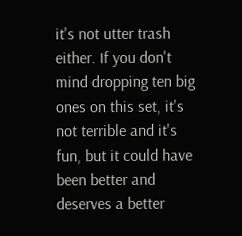it's not utter trash either. If you don't mind dropping ten big ones on this set, it's not terrible and it's fun, but it could have been better and deserves a better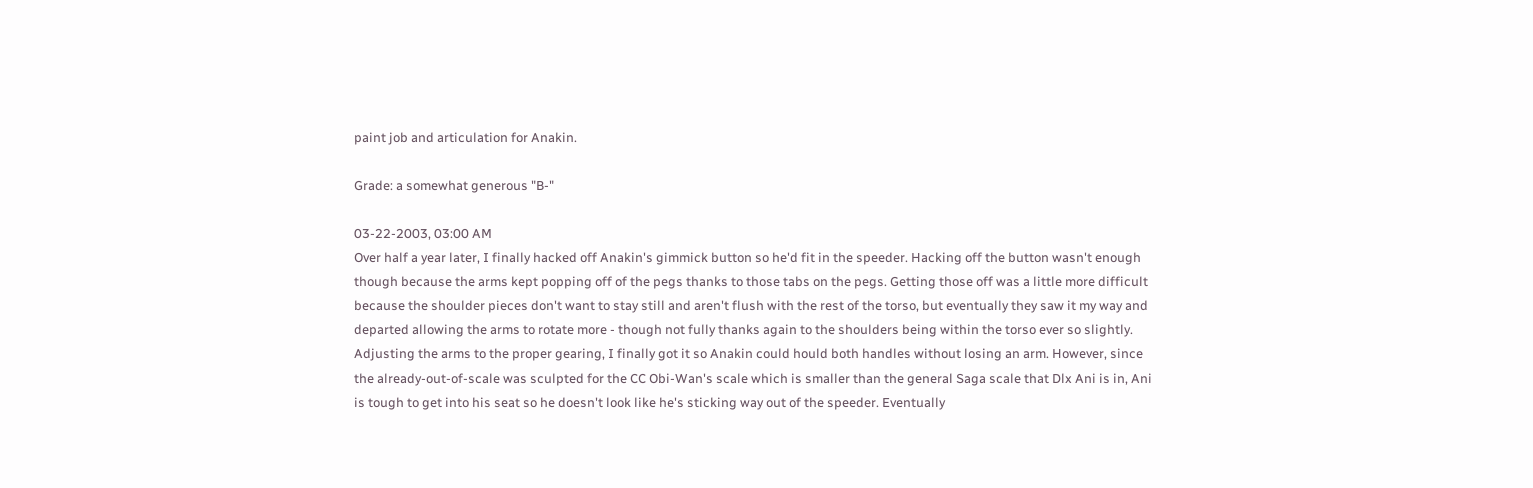paint job and articulation for Anakin.

Grade: a somewhat generous "B-"

03-22-2003, 03:00 AM
Over half a year later, I finally hacked off Anakin's gimmick button so he'd fit in the speeder. Hacking off the button wasn't enough though because the arms kept popping off of the pegs thanks to those tabs on the pegs. Getting those off was a little more difficult because the shoulder pieces don't want to stay still and aren't flush with the rest of the torso, but eventually they saw it my way and departed allowing the arms to rotate more - though not fully thanks again to the shoulders being within the torso ever so slightly. Adjusting the arms to the proper gearing, I finally got it so Anakin could hould both handles without losing an arm. However, since the already-out-of-scale was sculpted for the CC Obi-Wan's scale which is smaller than the general Saga scale that Dlx Ani is in, Ani is tough to get into his seat so he doesn't look like he's sticking way out of the speeder. Eventually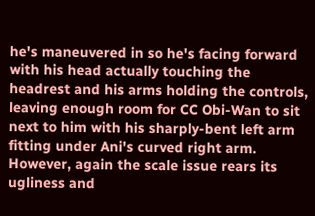he's maneuvered in so he's facing forward with his head actually touching the headrest and his arms holding the controls, leaving enough room for CC Obi-Wan to sit next to him with his sharply-bent left arm fitting under Ani's curved right arm. However, again the scale issue rears its ugliness and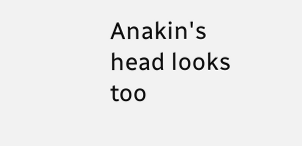Anakin's head looks too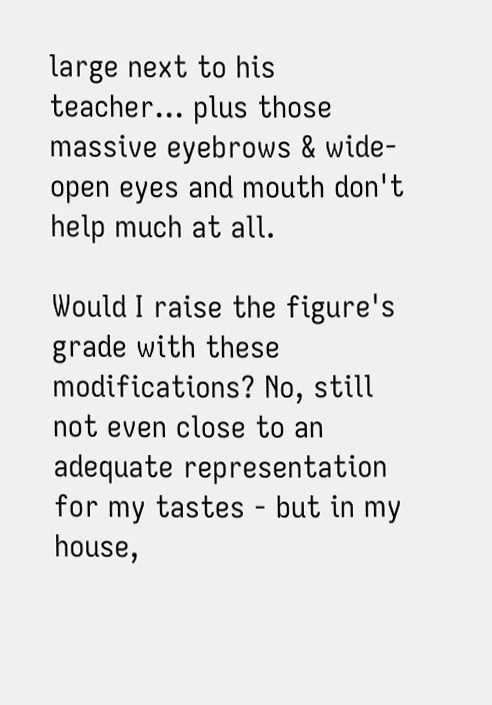large next to his teacher... plus those massive eyebrows & wide-open eyes and mouth don't help much at all.

Would I raise the figure's grade with these modifications? No, still not even close to an adequate representation for my tastes - but in my house,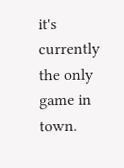it's currently the only game in town.